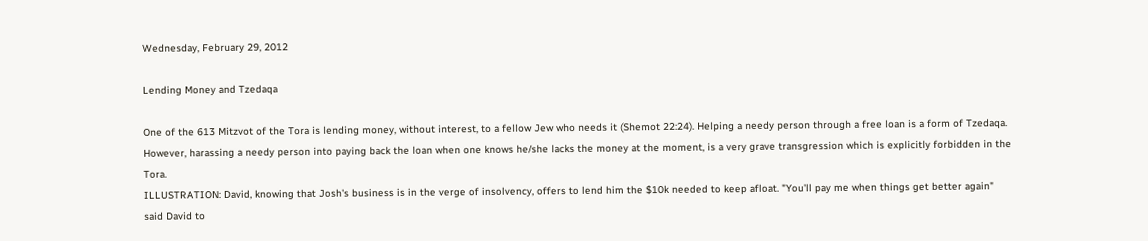Wednesday, February 29, 2012

Lending Money and Tzedaqa

One of the 613 Mitzvot of the Tora is lending money, without interest, to a fellow Jew who needs it (Shemot 22:24). Helping a needy person through a free loan is a form of Tzedaqa. However, harassing a needy person into paying back the loan when one knows he/she lacks the money at the moment, is a very grave transgression which is explicitly forbidden in the Tora.
ILLUSTRATION: David, knowing that Josh's business is in the verge of insolvency, offers to lend him the $10k needed to keep afloat. "You'll pay me when things get better again" said David to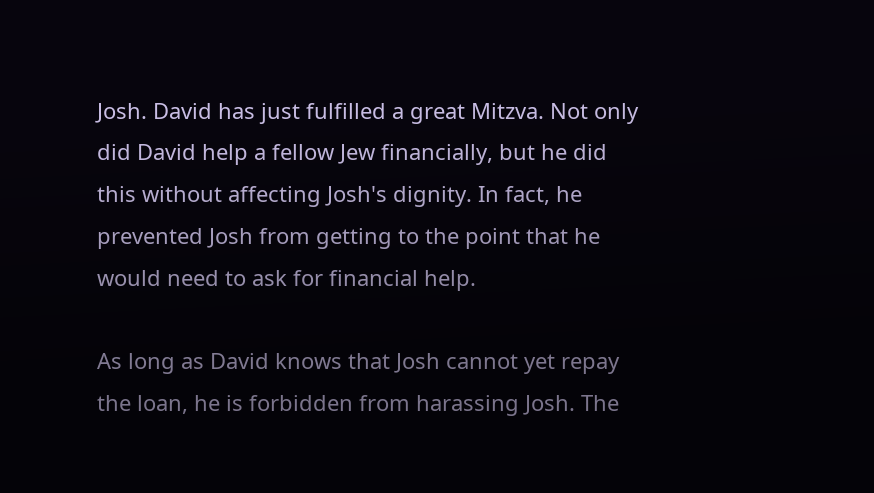Josh. David has just fulfilled a great Mitzva. Not only did David help a fellow Jew financially, but he did this without affecting Josh's dignity. In fact, he prevented Josh from getting to the point that he would need to ask for financial help.

As long as David knows that Josh cannot yet repay the loan, he is forbidden from harassing Josh. The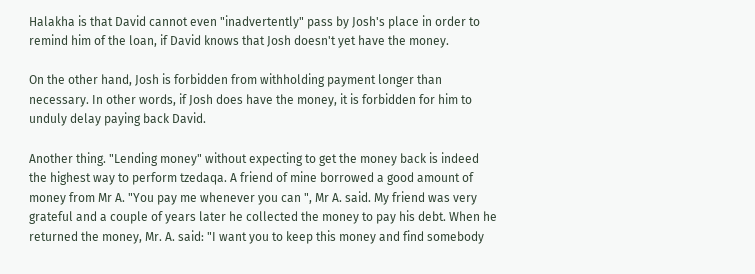Halakha is that David cannot even "inadvertently" pass by Josh's place in order to remind him of the loan, if David knows that Josh doesn't yet have the money.

On the other hand, Josh is forbidden from withholding payment longer than necessary. In other words, if Josh does have the money, it is forbidden for him to unduly delay paying back David.

Another thing. "Lending money" without expecting to get the money back is indeed the highest way to perform tzedaqa. A friend of mine borrowed a good amount of money from Mr A. "You pay me whenever you can ", Mr A. said. My friend was very grateful and a couple of years later he collected the money to pay his debt. When he returned the money, Mr. A. said: "I want you to keep this money and find somebody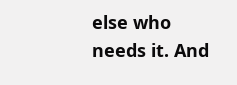else who needs it. And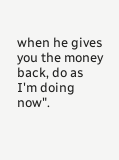when he gives you the money back, do as I'm doing now".